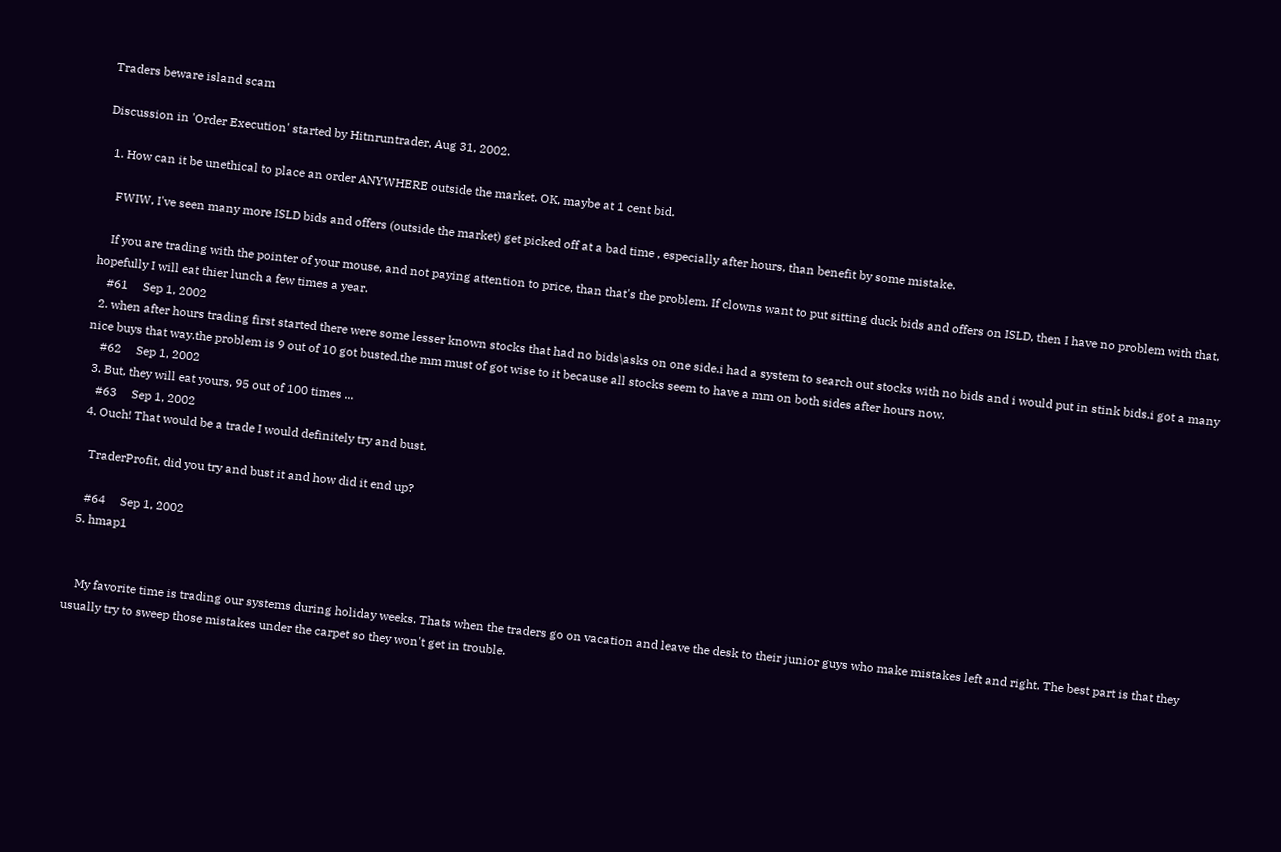Traders beware island scam

Discussion in 'Order Execution' started by Hitnruntrader, Aug 31, 2002.

  1. How can it be unethical to place an order ANYWHERE outside the market. OK, maybe at 1 cent bid.

    FWIW, I've seen many more ISLD bids and offers (outside the market) get picked off at a bad time , especially after hours, than benefit by some mistake.

    If you are trading with the pointer of your mouse, and not paying attention to price, than that's the problem. If clowns want to put sitting duck bids and offers on ISLD, then I have no problem with that, hopefully I will eat thier lunch a few times a year.
    #61     Sep 1, 2002
  2. when after hours trading first started there were some lesser known stocks that had no bids\asks on one side.i had a system to search out stocks with no bids and i would put in stink bids.i got a many nice buys that way.the problem is 9 out of 10 got busted.the mm must of got wise to it because all stocks seem to have a mm on both sides after hours now.
    #62     Sep 1, 2002
  3. But, they will eat yours, 95 out of 100 times ...
    #63     Sep 1, 2002
  4. Ouch! That would be a trade I would definitely try and bust.

    TraderProfit, did you try and bust it and how did it end up?

    #64     Sep 1, 2002
  5. hmap1


    My favorite time is trading our systems during holiday weeks. Thats when the traders go on vacation and leave the desk to their junior guys who make mistakes left and right. The best part is that they usually try to sweep those mistakes under the carpet so they won't get in trouble.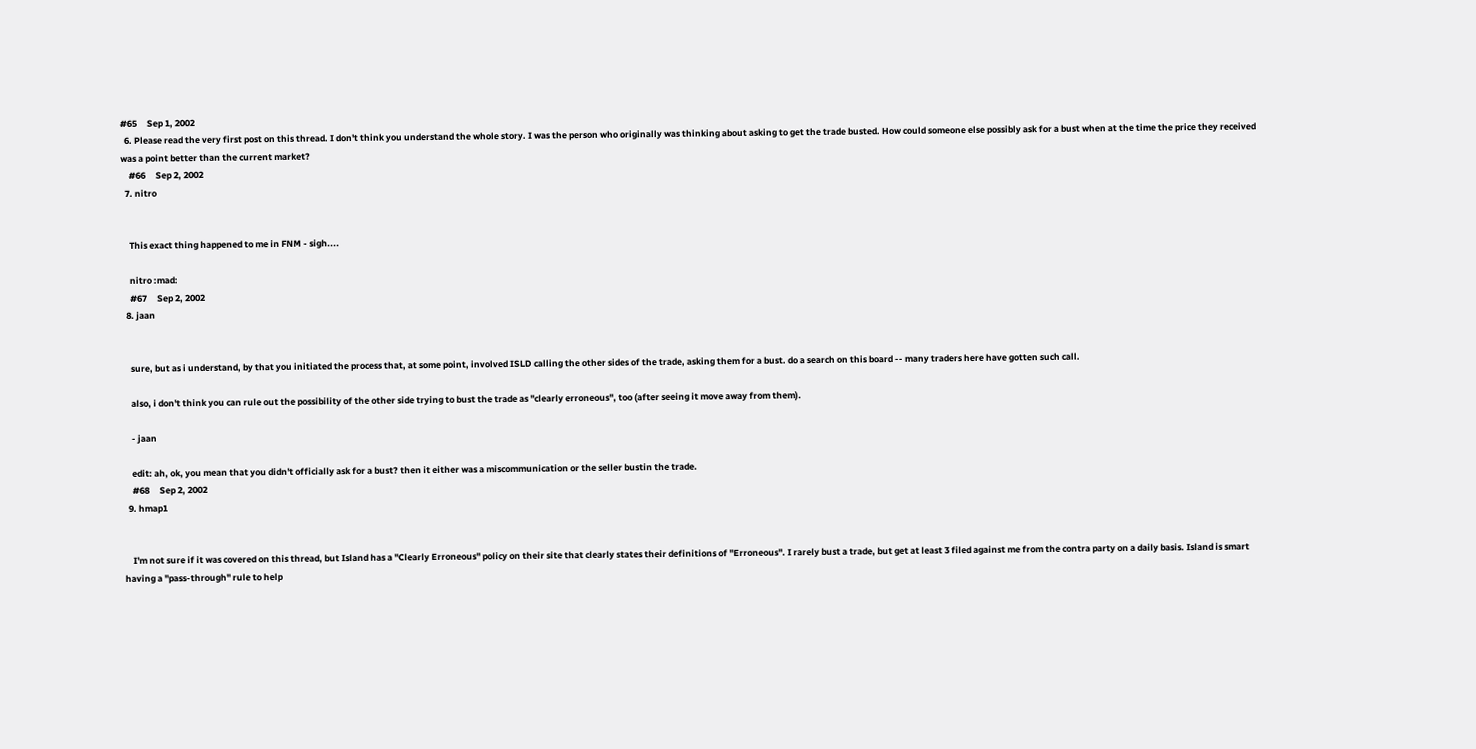#65     Sep 1, 2002
  6. Please read the very first post on this thread. I don't think you understand the whole story. I was the person who originally was thinking about asking to get the trade busted. How could someone else possibly ask for a bust when at the time the price they received was a point better than the current market?
    #66     Sep 2, 2002
  7. nitro


    This exact thing happened to me in FNM - sigh....

    nitro :mad:
    #67     Sep 2, 2002
  8. jaan


    sure, but as i understand, by that you initiated the process that, at some point, involved ISLD calling the other sides of the trade, asking them for a bust. do a search on this board -- many traders here have gotten such call.

    also, i don't think you can rule out the possibility of the other side trying to bust the trade as "clearly erroneous", too (after seeing it move away from them).

    - jaan

    edit: ah, ok, you mean that you didn't officially ask for a bust? then it either was a miscommunication or the seller bustin the trade.
    #68     Sep 2, 2002
  9. hmap1


    I'm not sure if it was covered on this thread, but Island has a "Clearly Erroneous" policy on their site that clearly states their definitions of "Erroneous". I rarely bust a trade, but get at least 3 filed against me from the contra party on a daily basis. Island is smart having a "pass-through" rule to help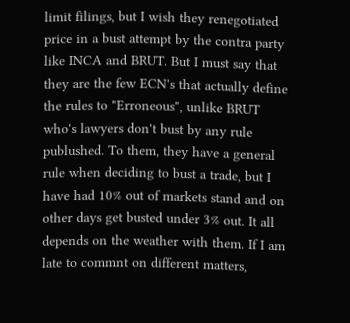limit filings, but I wish they renegotiated price in a bust attempt by the contra party like INCA and BRUT. But I must say that they are the few ECN's that actually define the rules to "Erroneous", unlike BRUT who's lawyers don't bust by any rule publushed. To them, they have a general rule when deciding to bust a trade, but I have had 10% out of markets stand and on other days get busted under 3% out. It all depends on the weather with them. If I am late to commnt on different matters,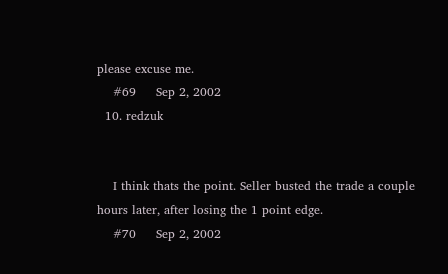please excuse me.
    #69     Sep 2, 2002
  10. redzuk


    I think thats the point. Seller busted the trade a couple hours later, after losing the 1 point edge.
    #70     Sep 2, 2002